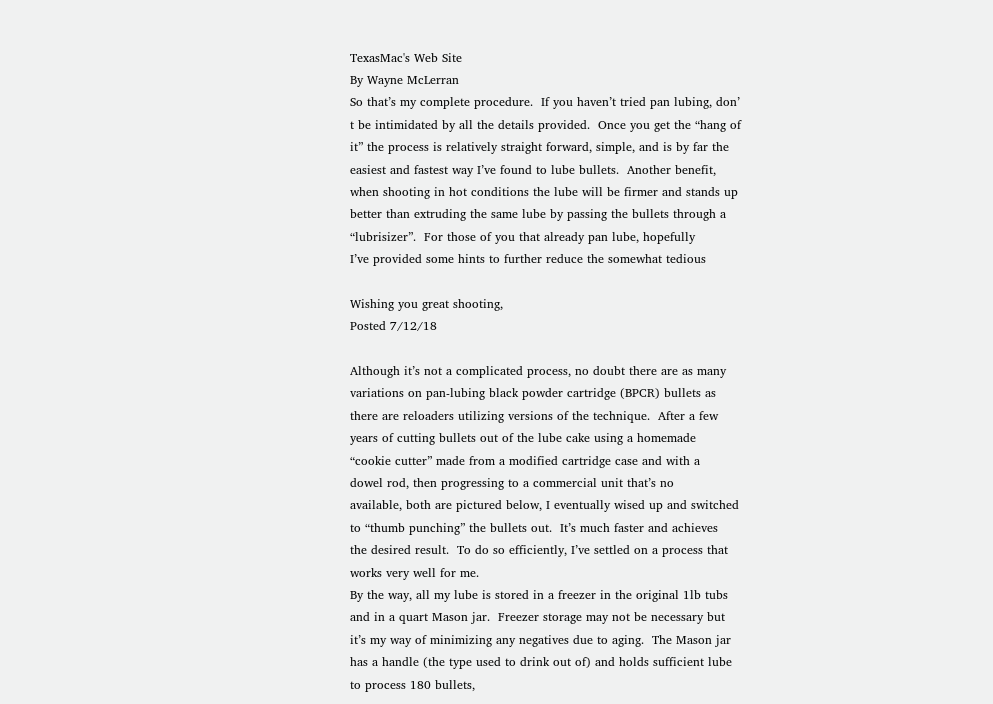TexasMac's Web Site
By Wayne McLerran
So that’s my complete procedure.  If you haven’t tried pan lubing, don’
t be intimidated by all the details provided.  Once you get the “hang of
it” the process is relatively straight forward, simple, and is by far the
easiest and fastest way I’ve found to lube bullets.  Another benefit,
when shooting in hot conditions the lube will be firmer and stands up
better than extruding the same lube by passing the bullets through a
“lubrisizer”.  For those of you that already pan lube, hopefully
I’ve provided some hints to further reduce the somewhat tedious

Wishing you great shooting,
Posted 7/12/18

Although it’s not a complicated process, no doubt there are as many
variations on pan-lubing black powder cartridge (BPCR) bullets as
there are reloaders utilizing versions of the technique.  After a few
years of cutting bullets out of the lube cake using a homemade
“cookie cutter” made from a modified cartridge case and with a
dowel rod, then progressing to a commercial unit that’s no
available, both are pictured below, I eventually wised up and switched
to “thumb punching” the bullets out.  It’s much faster and achieves
the desired result.  To do so efficiently, I’ve settled on a process that
works very well for me.
By the way, all my lube is stored in a freezer in the original 1lb tubs
and in a quart Mason jar.  Freezer storage may not be necessary but
it’s my way of minimizing any negatives due to aging.  The Mason jar
has a handle (the type used to drink out of) and holds sufficient lube
to process 180 bullets,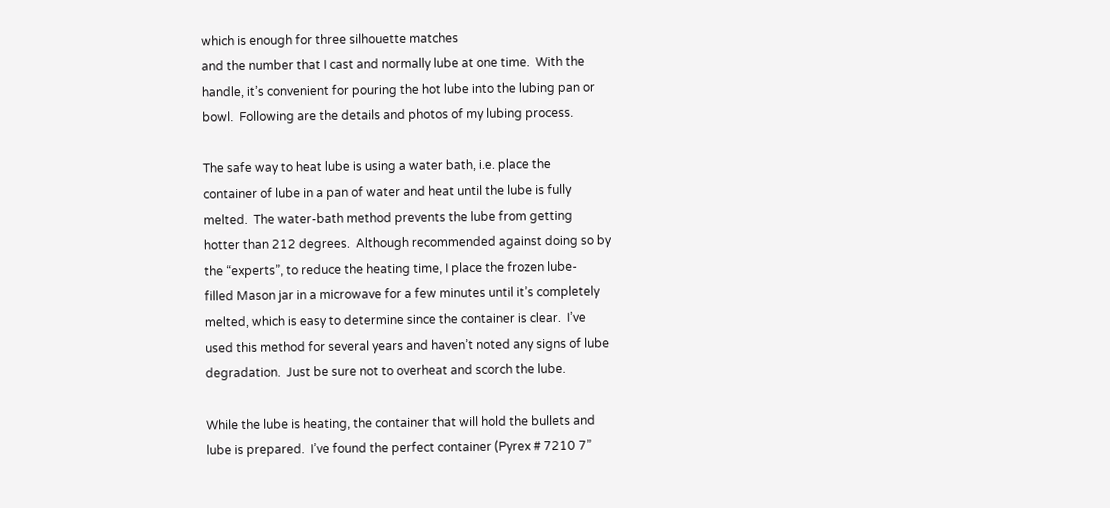which is enough for three silhouette matches
and the number that I cast and normally lube at one time.  With the
handle, it’s convenient for pouring the hot lube into the lubing pan or
bowl.  Following are the details and photos of my lubing process.

The safe way to heat lube is using a water bath, i.e. place the
container of lube in a pan of water and heat until the lube is fully
melted.  The water-bath method prevents the lube from getting
hotter than 212 degrees.  Although recommended against doing so by
the “experts”, to reduce the heating time, I place the frozen lube-
filled Mason jar in a microwave for a few minutes until it’s completely
melted, which is easy to determine since the container is clear.  I’ve
used this method for several years and haven’t noted any signs of lube
degradation.  Just be sure not to overheat and scorch the lube.

While the lube is heating, the container that will hold the bullets and
lube is prepared.  I’ve found the perfect container (Pyrex # 7210 7”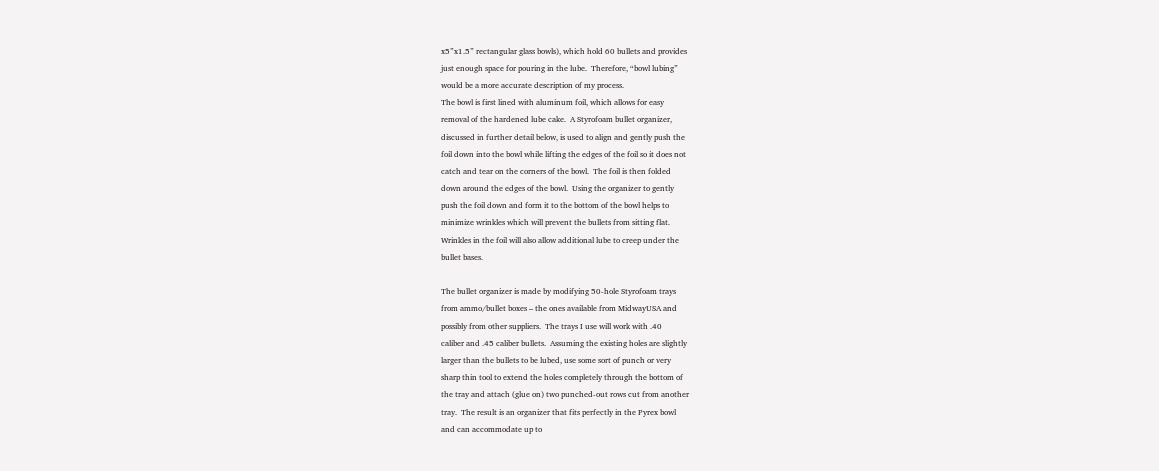x5”x1.5” rectangular glass bowls), which hold 60 bullets and provides
just enough space for pouring in the lube.  Therefore, “bowl lubing”
would be a more accurate description of my process.
The bowl is first lined with aluminum foil, which allows for easy
removal of the hardened lube cake.  A Styrofoam bullet organizer,
discussed in further detail below, is used to align and gently push the
foil down into the bowl while lifting the edges of the foil so it does not
catch and tear on the corners of the bowl.  The foil is then folded
down around the edges of the bowl.  Using the organizer to gently
push the foil down and form it to the bottom of the bowl helps to
minimize wrinkles which will prevent the bullets from sitting flat.
Wrinkles in the foil will also allow additional lube to creep under the
bullet bases.

The bullet organizer is made by modifying 50-hole Styrofoam trays
from ammo/bullet boxes – the ones available from MidwayUSA and
possibly from other suppliers.  The trays I use will work with .40
caliber and .45 caliber bullets.  Assuming the existing holes are slightly
larger than the bullets to be lubed, use some sort of punch or very
sharp thin tool to extend the holes completely through the bottom of
the tray and attach (glue on) two punched-out rows cut from another
tray.  The result is an organizer that fits perfectly in the Pyrex bowl
and can accommodate up to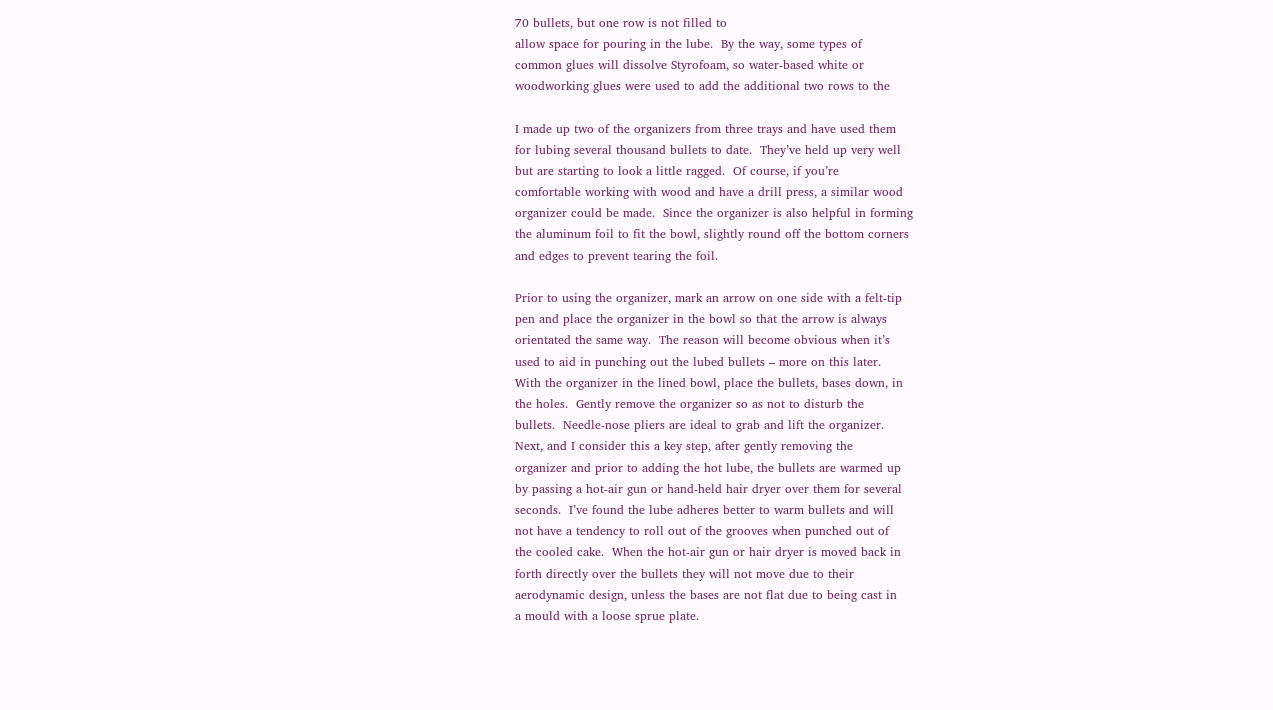70 bullets, but one row is not filled to
allow space for pouring in the lube.  By the way, some types of
common glues will dissolve Styrofoam, so water-based white or
woodworking glues were used to add the additional two rows to the

I made up two of the organizers from three trays and have used them
for lubing several thousand bullets to date.  They’ve held up very well
but are starting to look a little ragged.  Of course, if you’re
comfortable working with wood and have a drill press, a similar wood
organizer could be made.  Since the organizer is also helpful in forming
the aluminum foil to fit the bowl, slightly round off the bottom corners
and edges to prevent tearing the foil.

Prior to using the organizer, mark an arrow on one side with a felt-tip
pen and place the organizer in the bowl so that the arrow is always
orientated the same way.  The reason will become obvious when it’s
used to aid in punching out the lubed bullets – more on this later.
With the organizer in the lined bowl, place the bullets, bases down, in
the holes.  Gently remove the organizer so as not to disturb the
bullets.  Needle-nose pliers are ideal to grab and lift the organizer.
Next, and I consider this a key step, after gently removing the
organizer and prior to adding the hot lube, the bullets are warmed up
by passing a hot-air gun or hand-held hair dryer over them for several
seconds.  I’ve found the lube adheres better to warm bullets and will
not have a tendency to roll out of the grooves when punched out of
the cooled cake.  When the hot-air gun or hair dryer is moved back in
forth directly over the bullets they will not move due to their
aerodynamic design, unless the bases are not flat due to being cast in
a mould with a loose sprue plate.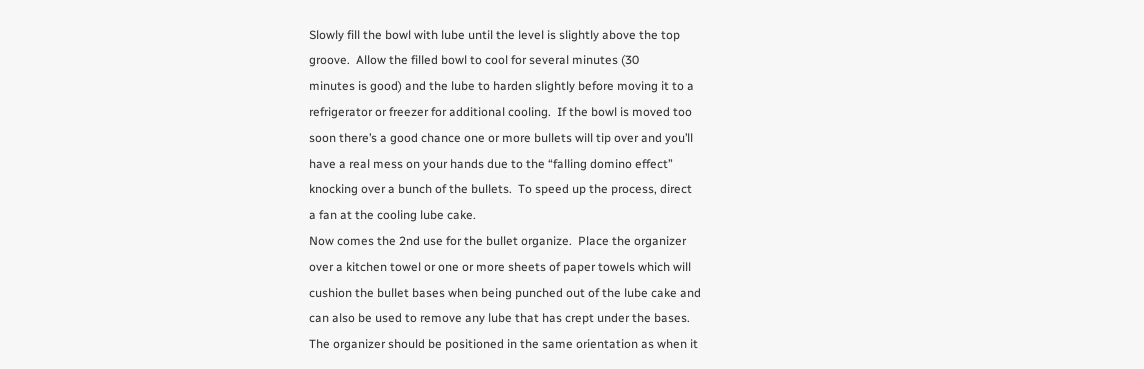Slowly fill the bowl with lube until the level is slightly above the top
groove.  Allow the filled bowl to cool for several minutes (30
minutes is good) and the lube to harden slightly before moving it to a
refrigerator or freezer for additional cooling.  If the bowl is moved too
soon there’s a good chance one or more bullets will tip over and you’ll
have a real mess on your hands due to the “falling domino effect”
knocking over a bunch of the bullets.  To speed up the process, direct
a fan at the cooling lube cake.
Now comes the 2nd use for the bullet organize.  Place the organizer
over a kitchen towel or one or more sheets of paper towels which will
cushion the bullet bases when being punched out of the lube cake and
can also be used to remove any lube that has crept under the bases.
The organizer should be positioned in the same orientation as when it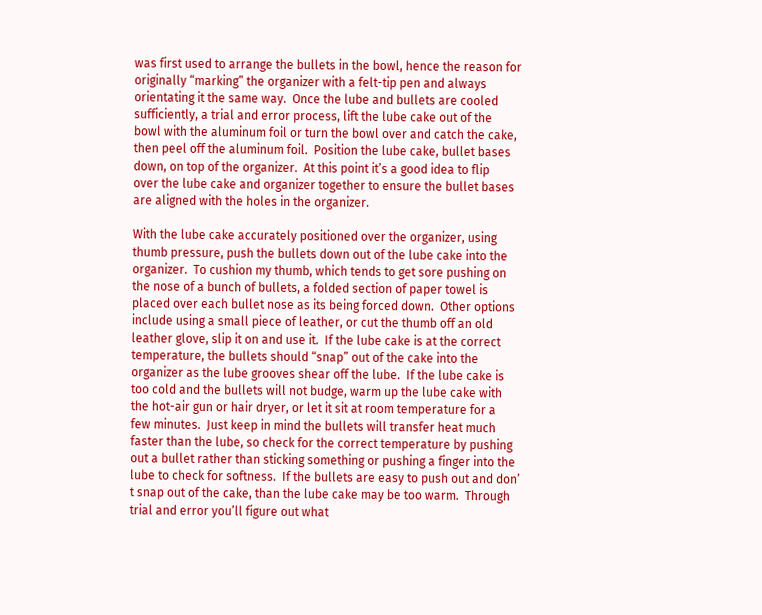was first used to arrange the bullets in the bowl, hence the reason for
originally “marking” the organizer with a felt-tip pen and always
orientating it the same way.  Once the lube and bullets are cooled
sufficiently, a trial and error process, lift the lube cake out of the
bowl with the aluminum foil or turn the bowl over and catch the cake,
then peel off the aluminum foil.  Position the lube cake, bullet bases
down, on top of the organizer.  At this point it’s a good idea to flip
over the lube cake and organizer together to ensure the bullet bases
are aligned with the holes in the organizer.

With the lube cake accurately positioned over the organizer, using
thumb pressure, push the bullets down out of the lube cake into the
organizer.  To cushion my thumb, which tends to get sore pushing on
the nose of a bunch of bullets, a folded section of paper towel is
placed over each bullet nose as its being forced down.  Other options
include using a small piece of leather, or cut the thumb off an old
leather glove, slip it on and use it.  If the lube cake is at the correct
temperature, the bullets should “snap” out of the cake into the
organizer as the lube grooves shear off the lube.  If the lube cake is
too cold and the bullets will not budge, warm up the lube cake with
the hot-air gun or hair dryer, or let it sit at room temperature for a
few minutes.  Just keep in mind the bullets will transfer heat much
faster than the lube, so check for the correct temperature by pushing
out a bullet rather than sticking something or pushing a finger into the
lube to check for softness.  If the bullets are easy to push out and don’
t snap out of the cake, than the lube cake may be too warm.  Through
trial and error you’ll figure out what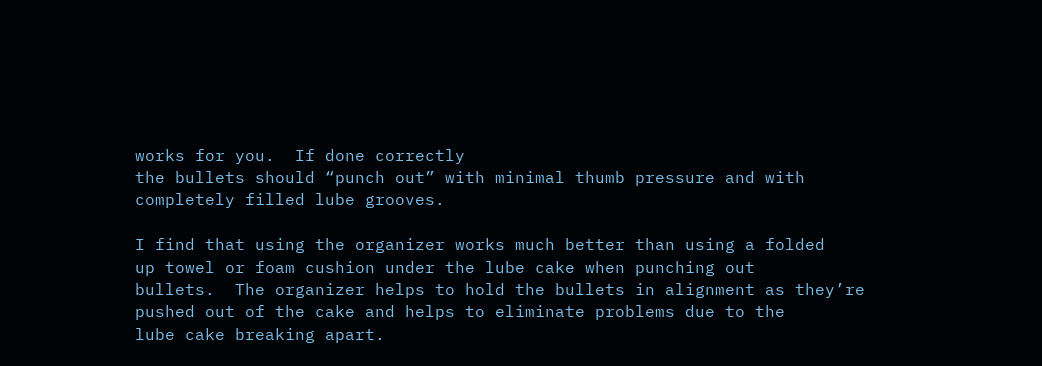works for you.  If done correctly
the bullets should “punch out” with minimal thumb pressure and with
completely filled lube grooves.

I find that using the organizer works much better than using a folded
up towel or foam cushion under the lube cake when punching out
bullets.  The organizer helps to hold the bullets in alignment as they’re
pushed out of the cake and helps to eliminate problems due to the
lube cake breaking apart.